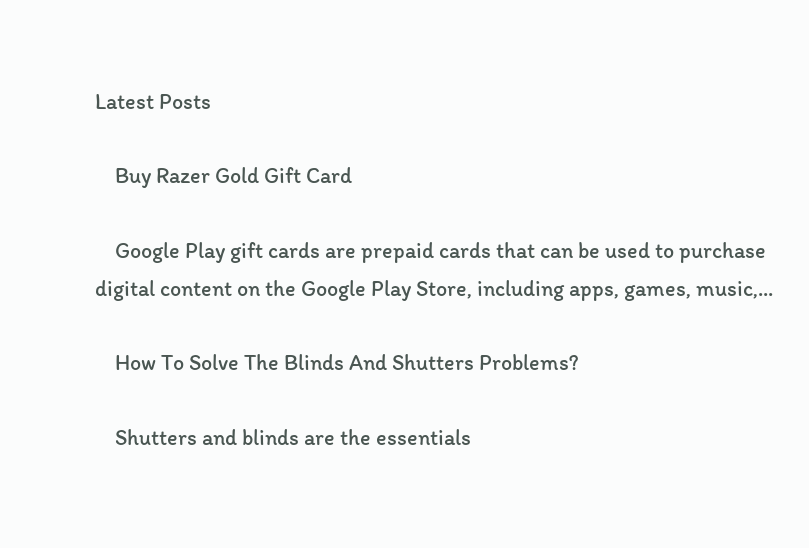Latest Posts

    Buy Razer Gold Gift Card

    Google Play gift cards are prepaid cards that can be used to purchase digital content on the Google Play Store, including apps, games, music,...

    How To Solve The Blinds And Shutters Problems?

    Shutters and blinds are the essentials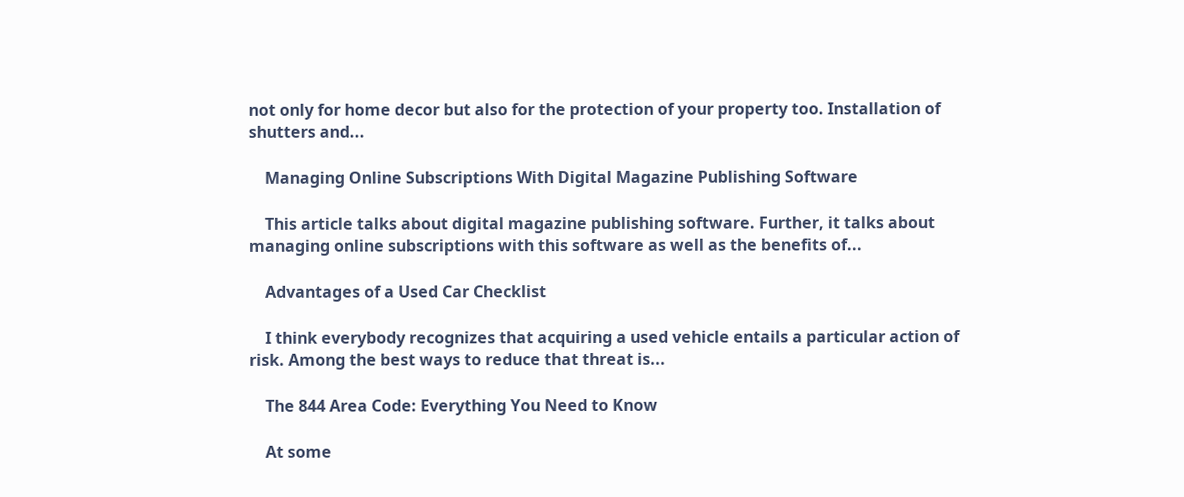not only for home decor but also for the protection of your property too. Installation of shutters and...

    Managing Online Subscriptions With Digital Magazine Publishing Software

    This article talks about digital magazine publishing software. Further, it talks about managing online subscriptions with this software as well as the benefits of...

    Advantages of a Used Car Checklist

    I think everybody recognizes that acquiring a used vehicle entails a particular action of risk. Among the best ways to reduce that threat is...

    The 844 Area Code: Everything You Need to Know

    At some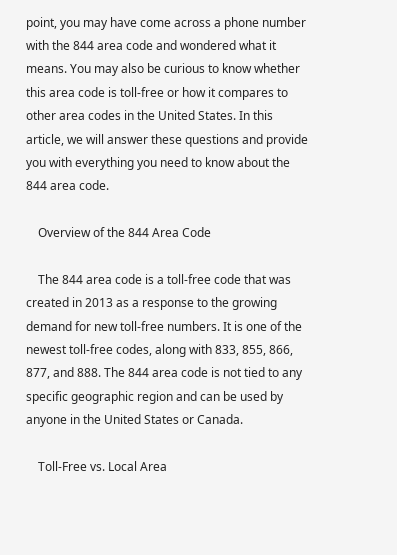point, you may have come across a phone number with the 844 area code and wondered what it means. You may also be curious to know whether this area code is toll-free or how it compares to other area codes in the United States. In this article, we will answer these questions and provide you with everything you need to know about the 844 area code.

    Overview of the 844 Area Code

    The 844 area code is a toll-free code that was created in 2013 as a response to the growing demand for new toll-free numbers. It is one of the newest toll-free codes, along with 833, 855, 866, 877, and 888. The 844 area code is not tied to any specific geographic region and can be used by anyone in the United States or Canada.

    Toll-Free vs. Local Area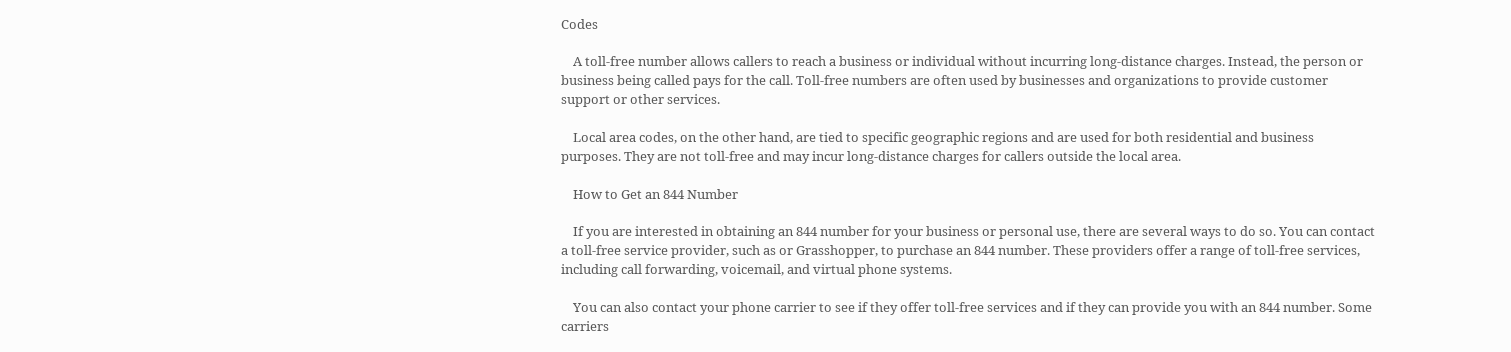Codes

    A toll-free number allows callers to reach a business or individual without incurring long-distance charges. Instead, the person or business being called pays for the call. Toll-free numbers are often used by businesses and organizations to provide customer support or other services.

    Local area codes, on the other hand, are tied to specific geographic regions and are used for both residential and business purposes. They are not toll-free and may incur long-distance charges for callers outside the local area.

    How to Get an 844 Number

    If you are interested in obtaining an 844 number for your business or personal use, there are several ways to do so. You can contact a toll-free service provider, such as or Grasshopper, to purchase an 844 number. These providers offer a range of toll-free services, including call forwarding, voicemail, and virtual phone systems.

    You can also contact your phone carrier to see if they offer toll-free services and if they can provide you with an 844 number. Some carriers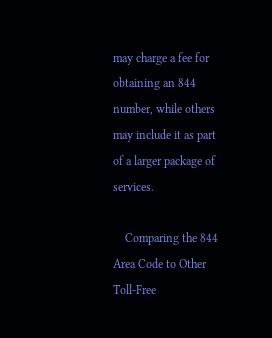may charge a fee for obtaining an 844 number, while others may include it as part of a larger package of services.

    Comparing the 844 Area Code to Other Toll-Free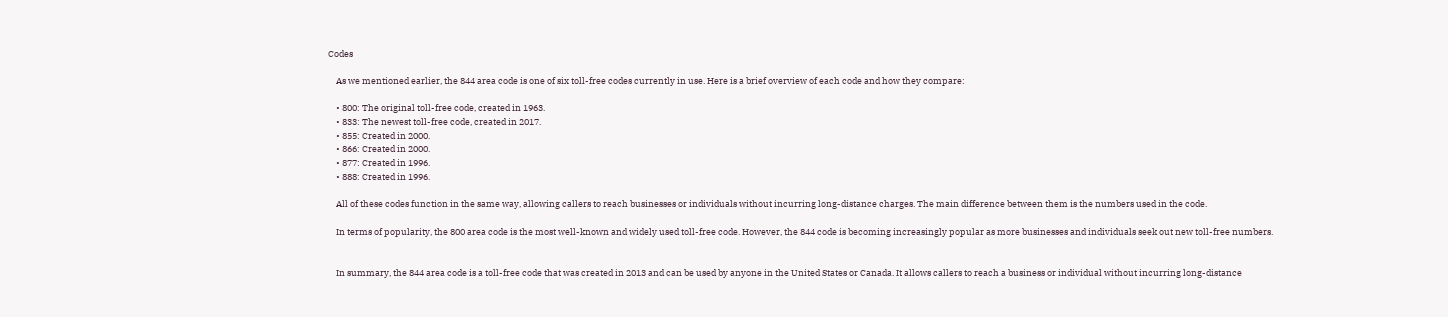Codes

    As we mentioned earlier, the 844 area code is one of six toll-free codes currently in use. Here is a brief overview of each code and how they compare:

    • 800: The original toll-free code, created in 1963.
    • 833: The newest toll-free code, created in 2017.
    • 855: Created in 2000.
    • 866: Created in 2000.
    • 877: Created in 1996.
    • 888: Created in 1996.

    All of these codes function in the same way, allowing callers to reach businesses or individuals without incurring long-distance charges. The main difference between them is the numbers used in the code.

    In terms of popularity, the 800 area code is the most well-known and widely used toll-free code. However, the 844 code is becoming increasingly popular as more businesses and individuals seek out new toll-free numbers.


    In summary, the 844 area code is a toll-free code that was created in 2013 and can be used by anyone in the United States or Canada. It allows callers to reach a business or individual without incurring long-distance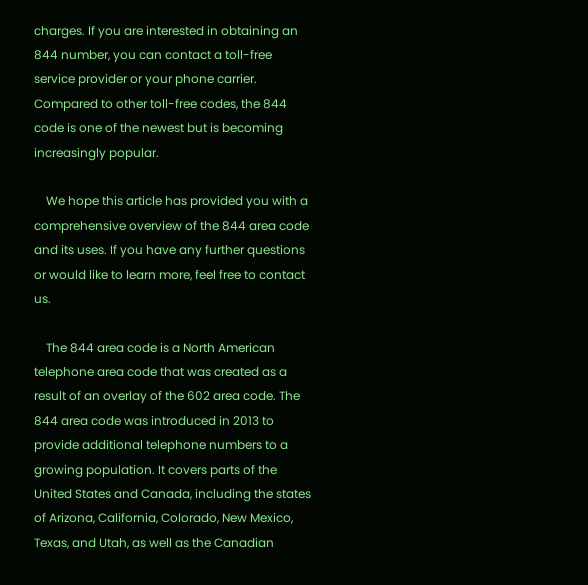charges. If you are interested in obtaining an 844 number, you can contact a toll-free service provider or your phone carrier. Compared to other toll-free codes, the 844 code is one of the newest but is becoming increasingly popular.

    We hope this article has provided you with a comprehensive overview of the 844 area code and its uses. If you have any further questions or would like to learn more, feel free to contact us.

    The 844 area code is a North American telephone area code that was created as a result of an overlay of the 602 area code. The 844 area code was introduced in 2013 to provide additional telephone numbers to a growing population. It covers parts of the United States and Canada, including the states of Arizona, California, Colorado, New Mexico, Texas, and Utah, as well as the Canadian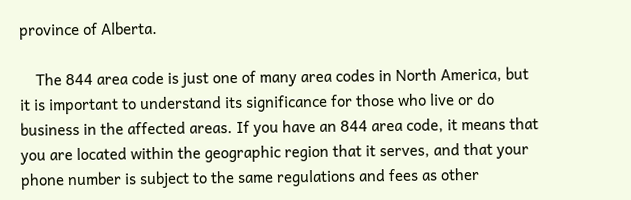province of Alberta.

    The 844 area code is just one of many area codes in North America, but it is important to understand its significance for those who live or do business in the affected areas. If you have an 844 area code, it means that you are located within the geographic region that it serves, and that your phone number is subject to the same regulations and fees as other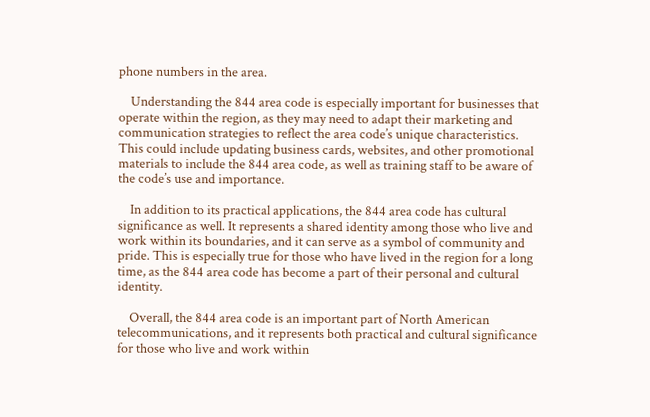phone numbers in the area.

    Understanding the 844 area code is especially important for businesses that operate within the region, as they may need to adapt their marketing and communication strategies to reflect the area code’s unique characteristics. This could include updating business cards, websites, and other promotional materials to include the 844 area code, as well as training staff to be aware of the code’s use and importance.

    In addition to its practical applications, the 844 area code has cultural significance as well. It represents a shared identity among those who live and work within its boundaries, and it can serve as a symbol of community and pride. This is especially true for those who have lived in the region for a long time, as the 844 area code has become a part of their personal and cultural identity.

    Overall, the 844 area code is an important part of North American telecommunications, and it represents both practical and cultural significance for those who live and work within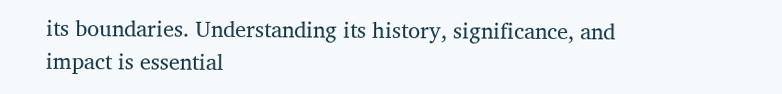its boundaries. Understanding its history, significance, and impact is essential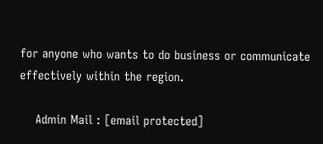for anyone who wants to do business or communicate effectively within the region.

    Admin Mail : [email protected]